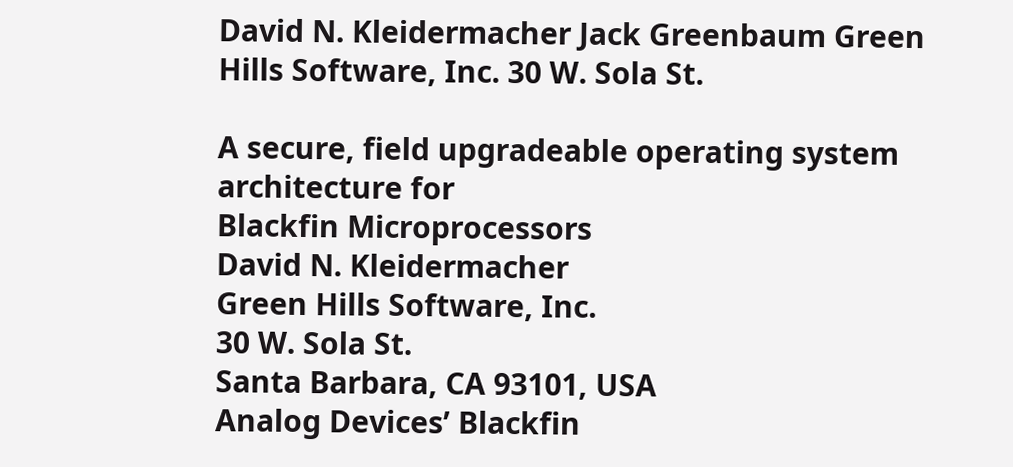David N. Kleidermacher Jack Greenbaum Green Hills Software, Inc. 30 W. Sola St.

A secure, field upgradeable operating system architecture for
Blackfin Microprocessors
David N. Kleidermacher
Green Hills Software, Inc.
30 W. Sola St.
Santa Barbara, CA 93101, USA
Analog Devices’ Blackfin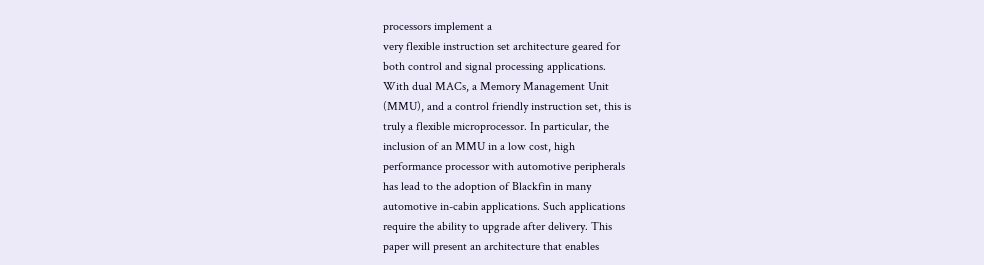processors implement a
very flexible instruction set architecture geared for
both control and signal processing applications.
With dual MACs, a Memory Management Unit
(MMU), and a control friendly instruction set, this is
truly a flexible microprocessor. In particular, the
inclusion of an MMU in a low cost, high
performance processor with automotive peripherals
has lead to the adoption of Blackfin in many
automotive in-cabin applications. Such applications
require the ability to upgrade after delivery. This
paper will present an architecture that enables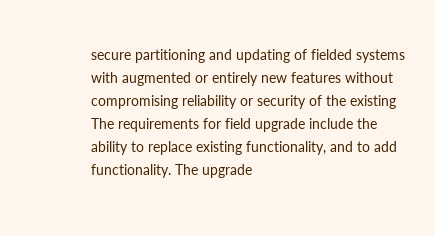secure partitioning and updating of fielded systems
with augmented or entirely new features without
compromising reliability or security of the existing
The requirements for field upgrade include the
ability to replace existing functionality, and to add
functionality. The upgrade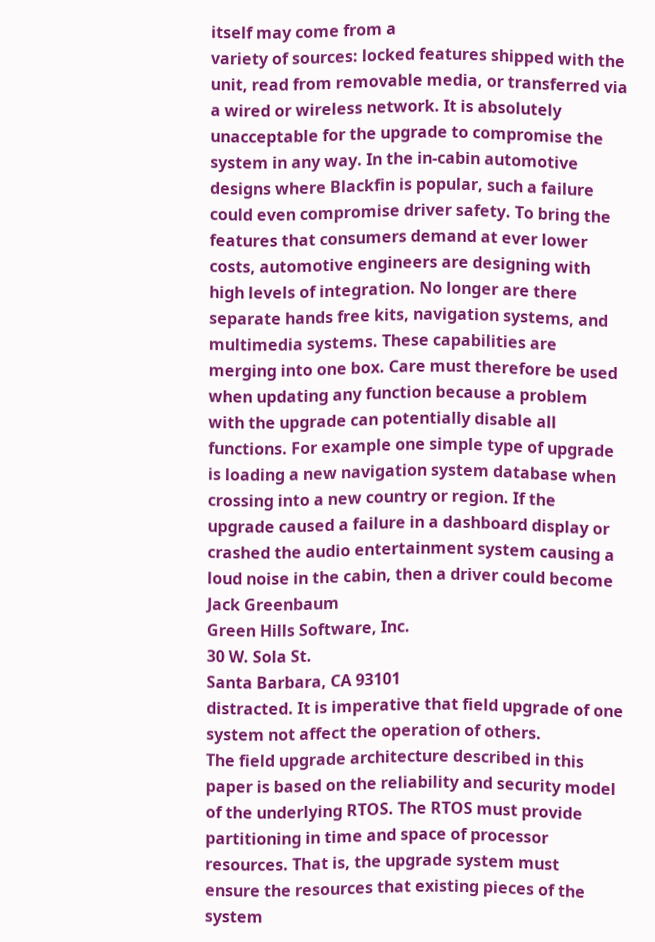itself may come from a
variety of sources: locked features shipped with the
unit, read from removable media, or transferred via
a wired or wireless network. It is absolutely
unacceptable for the upgrade to compromise the
system in any way. In the in-cabin automotive
designs where Blackfin is popular, such a failure
could even compromise driver safety. To bring the
features that consumers demand at ever lower
costs, automotive engineers are designing with
high levels of integration. No longer are there
separate hands free kits, navigation systems, and
multimedia systems. These capabilities are
merging into one box. Care must therefore be used
when updating any function because a problem
with the upgrade can potentially disable all
functions. For example one simple type of upgrade
is loading a new navigation system database when
crossing into a new country or region. If the
upgrade caused a failure in a dashboard display or
crashed the audio entertainment system causing a
loud noise in the cabin, then a driver could become
Jack Greenbaum
Green Hills Software, Inc.
30 W. Sola St.
Santa Barbara, CA 93101
distracted. It is imperative that field upgrade of one
system not affect the operation of others.
The field upgrade architecture described in this
paper is based on the reliability and security model
of the underlying RTOS. The RTOS must provide
partitioning in time and space of processor
resources. That is, the upgrade system must
ensure the resources that existing pieces of the
system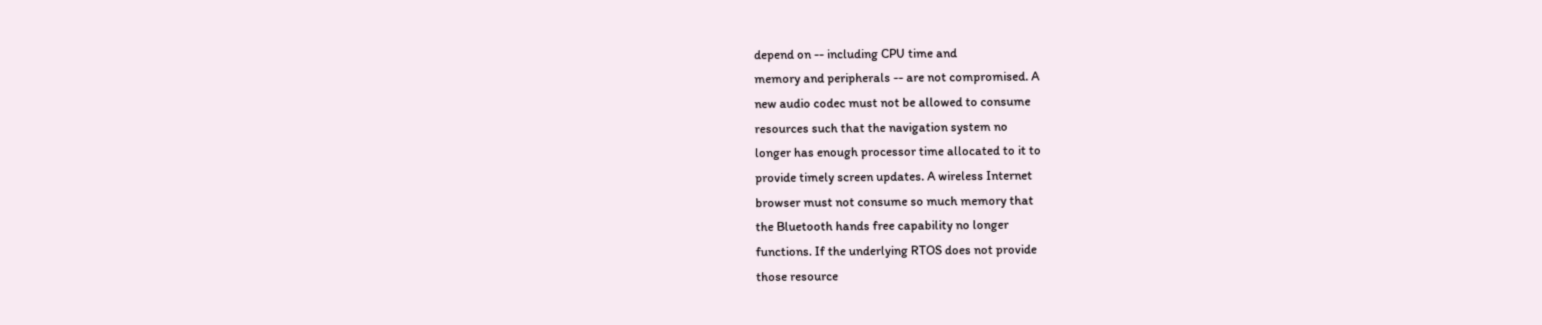depend on -- including CPU time and
memory and peripherals -- are not compromised. A
new audio codec must not be allowed to consume
resources such that the navigation system no
longer has enough processor time allocated to it to
provide timely screen updates. A wireless Internet
browser must not consume so much memory that
the Bluetooth hands free capability no longer
functions. If the underlying RTOS does not provide
those resource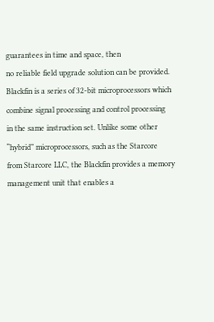guarantees in time and space, then
no reliable field upgrade solution can be provided.
Blackfin is a series of 32-bit microprocessors which
combine signal processing and control processing
in the same instruction set. Unlike some other
“hybrid” microprocessors, such as the Starcore
from Starcore LLC, the Blackfin provides a memory
management unit that enables a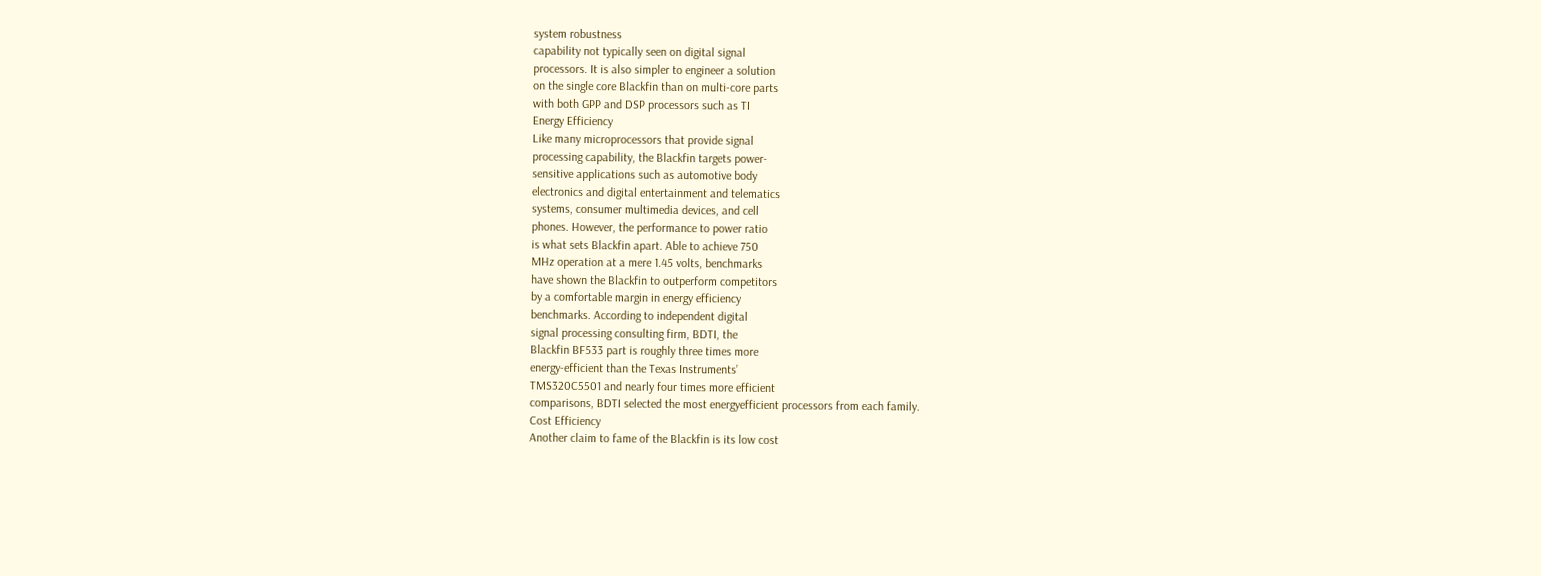system robustness
capability not typically seen on digital signal
processors. It is also simpler to engineer a solution
on the single core Blackfin than on multi-core parts
with both GPP and DSP processors such as TI
Energy Efficiency
Like many microprocessors that provide signal
processing capability, the Blackfin targets power-
sensitive applications such as automotive body
electronics and digital entertainment and telematics
systems, consumer multimedia devices, and cell
phones. However, the performance to power ratio
is what sets Blackfin apart. Able to achieve 750
MHz operation at a mere 1.45 volts, benchmarks
have shown the Blackfin to outperform competitors
by a comfortable margin in energy efficiency
benchmarks. According to independent digital
signal processing consulting firm, BDTI, the
Blackfin BF533 part is roughly three times more
energy-efficient than the Texas Instruments’
TMS320C5501 and nearly four times more efficient
comparisons, BDTI selected the most energyefficient processors from each family.
Cost Efficiency
Another claim to fame of the Blackfin is its low cost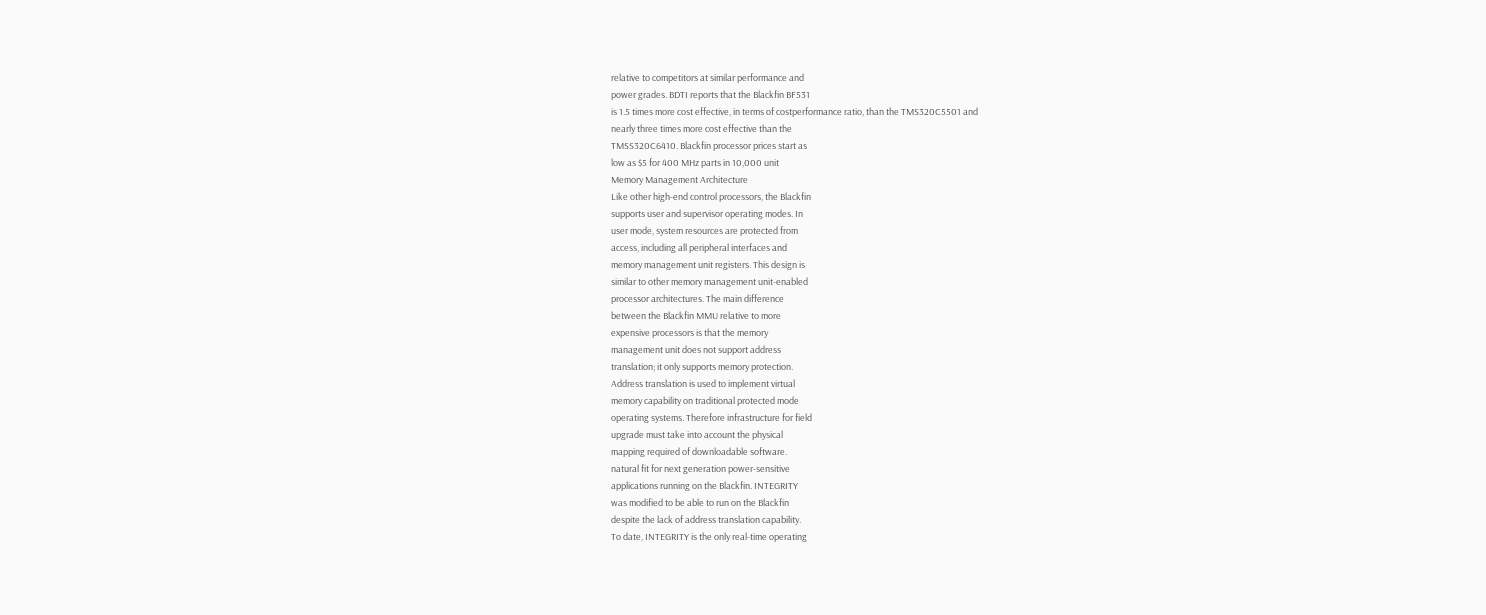relative to competitors at similar performance and
power grades. BDTI reports that the Blackfin BF531
is 1.5 times more cost effective, in terms of costperformance ratio, than the TMS320C5501 and
nearly three times more cost effective than the
TMSS320C6410. Blackfin processor prices start as
low as $5 for 400 MHz parts in 10,000 unit
Memory Management Architecture
Like other high-end control processors, the Blackfin
supports user and supervisor operating modes. In
user mode, system resources are protected from
access, including all peripheral interfaces and
memory management unit registers. This design is
similar to other memory management unit-enabled
processor architectures. The main difference
between the Blackfin MMU relative to more
expensive processors is that the memory
management unit does not support address
translation; it only supports memory protection.
Address translation is used to implement virtual
memory capability on traditional protected mode
operating systems. Therefore infrastructure for field
upgrade must take into account the physical
mapping required of downloadable software.
natural fit for next generation power-sensitive
applications running on the Blackfin. INTEGRITY
was modified to be able to run on the Blackfin
despite the lack of address translation capability.
To date, INTEGRITY is the only real-time operating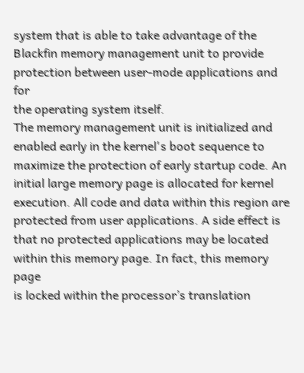system that is able to take advantage of the
Blackfin memory management unit to provide
protection between user-mode applications and for
the operating system itself.
The memory management unit is initialized and
enabled early in the kernel's boot sequence to
maximize the protection of early startup code. An
initial large memory page is allocated for kernel
execution. All code and data within this region are
protected from user applications. A side effect is
that no protected applications may be located
within this memory page. In fact, this memory page
is locked within the processor’s translation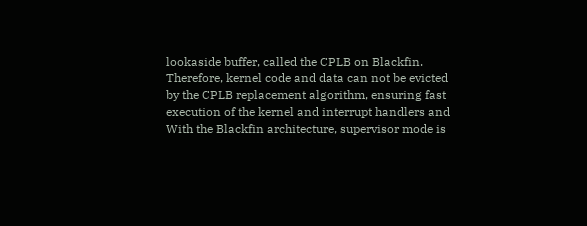lookaside buffer, called the CPLB on Blackfin.
Therefore, kernel code and data can not be evicted
by the CPLB replacement algorithm, ensuring fast
execution of the kernel and interrupt handlers and
With the Blackfin architecture, supervisor mode is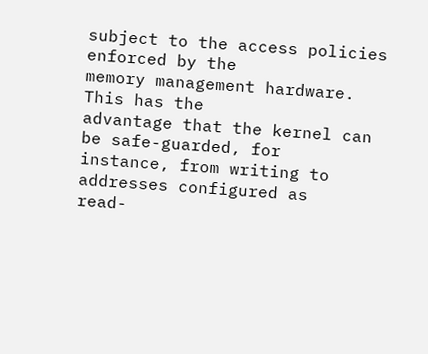subject to the access policies enforced by the
memory management hardware. This has the
advantage that the kernel can be safe-guarded, for
instance, from writing to addresses configured as
read-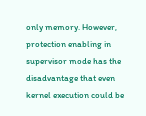only memory. However, protection enabling in
supervisor mode has the disadvantage that even
kernel execution could be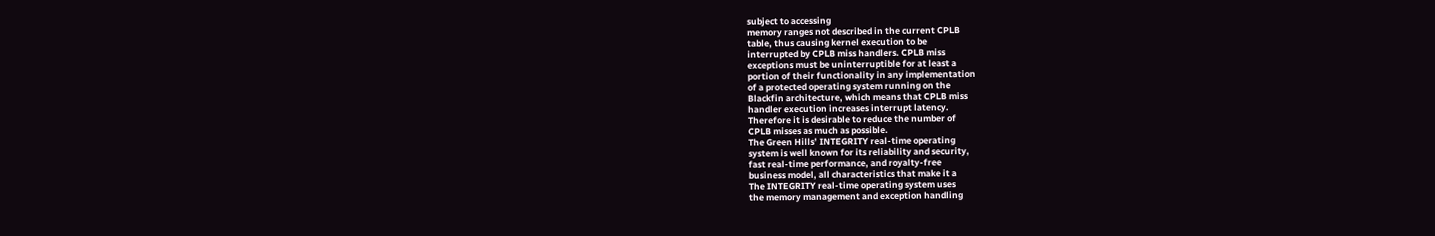subject to accessing
memory ranges not described in the current CPLB
table, thus causing kernel execution to be
interrupted by CPLB miss handlers. CPLB miss
exceptions must be uninterruptible for at least a
portion of their functionality in any implementation
of a protected operating system running on the
Blackfin architecture, which means that CPLB miss
handler execution increases interrupt latency.
Therefore it is desirable to reduce the number of
CPLB misses as much as possible.
The Green Hills’ INTEGRITY real-time operating
system is well known for its reliability and security,
fast real-time performance, and royalty-free
business model, all characteristics that make it a
The INTEGRITY real-time operating system uses
the memory management and exception handling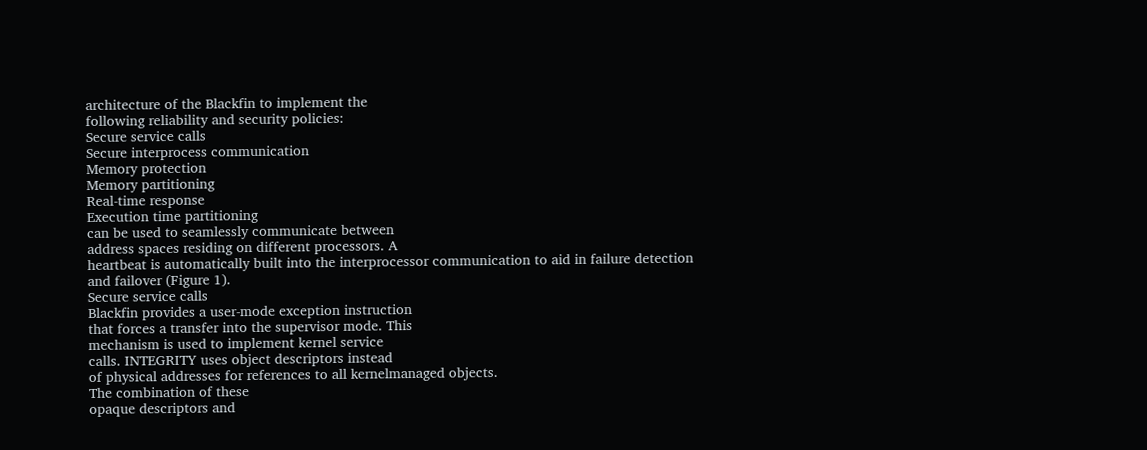architecture of the Blackfin to implement the
following reliability and security policies:
Secure service calls
Secure interprocess communication
Memory protection
Memory partitioning
Real-time response
Execution time partitioning
can be used to seamlessly communicate between
address spaces residing on different processors. A
heartbeat is automatically built into the interprocessor communication to aid in failure detection
and failover (Figure 1).
Secure service calls
Blackfin provides a user-mode exception instruction
that forces a transfer into the supervisor mode. This
mechanism is used to implement kernel service
calls. INTEGRITY uses object descriptors instead
of physical addresses for references to all kernelmanaged objects.
The combination of these
opaque descriptors and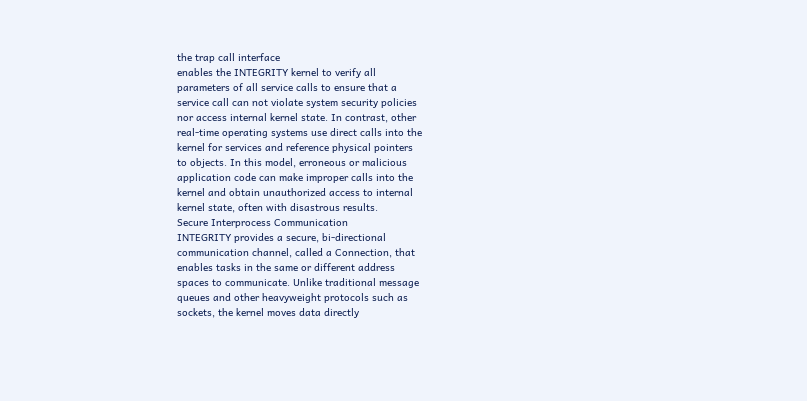the trap call interface
enables the INTEGRITY kernel to verify all
parameters of all service calls to ensure that a
service call can not violate system security policies
nor access internal kernel state. In contrast, other
real-time operating systems use direct calls into the
kernel for services and reference physical pointers
to objects. In this model, erroneous or malicious
application code can make improper calls into the
kernel and obtain unauthorized access to internal
kernel state, often with disastrous results.
Secure Interprocess Communication
INTEGRITY provides a secure, bi-directional
communication channel, called a Connection, that
enables tasks in the same or different address
spaces to communicate. Unlike traditional message
queues and other heavyweight protocols such as
sockets, the kernel moves data directly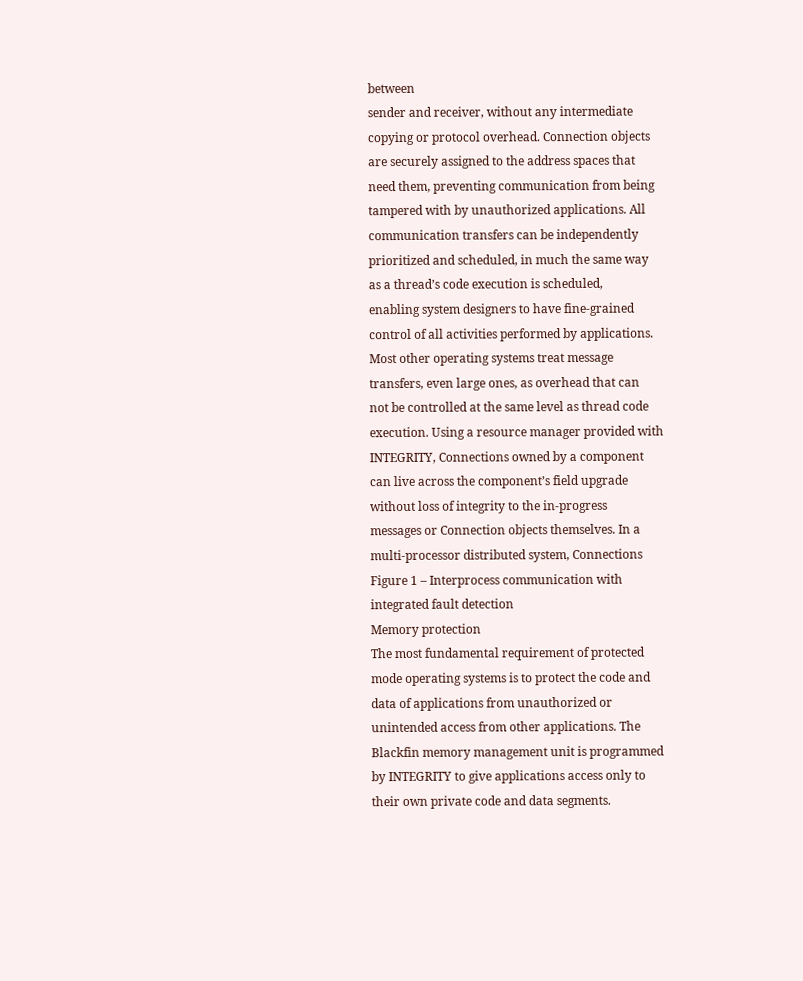between
sender and receiver, without any intermediate
copying or protocol overhead. Connection objects
are securely assigned to the address spaces that
need them, preventing communication from being
tampered with by unauthorized applications. All
communication transfers can be independently
prioritized and scheduled, in much the same way
as a thread’s code execution is scheduled,
enabling system designers to have fine-grained
control of all activities performed by applications.
Most other operating systems treat message
transfers, even large ones, as overhead that can
not be controlled at the same level as thread code
execution. Using a resource manager provided with
INTEGRITY, Connections owned by a component
can live across the component’s field upgrade
without loss of integrity to the in-progress
messages or Connection objects themselves. In a
multi-processor distributed system, Connections
Figure 1 – Interprocess communication with
integrated fault detection
Memory protection
The most fundamental requirement of protected
mode operating systems is to protect the code and
data of applications from unauthorized or
unintended access from other applications. The
Blackfin memory management unit is programmed
by INTEGRITY to give applications access only to
their own private code and data segments.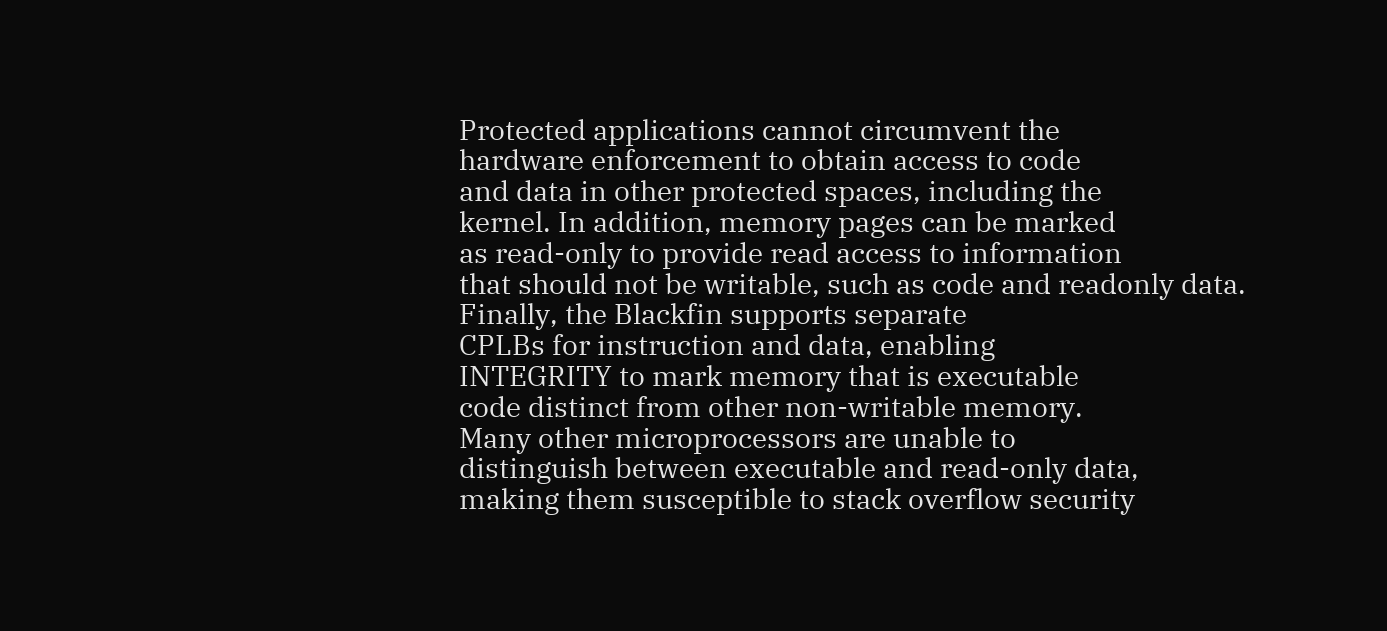Protected applications cannot circumvent the
hardware enforcement to obtain access to code
and data in other protected spaces, including the
kernel. In addition, memory pages can be marked
as read-only to provide read access to information
that should not be writable, such as code and readonly data. Finally, the Blackfin supports separate
CPLBs for instruction and data, enabling
INTEGRITY to mark memory that is executable
code distinct from other non-writable memory.
Many other microprocessors are unable to
distinguish between executable and read-only data,
making them susceptible to stack overflow security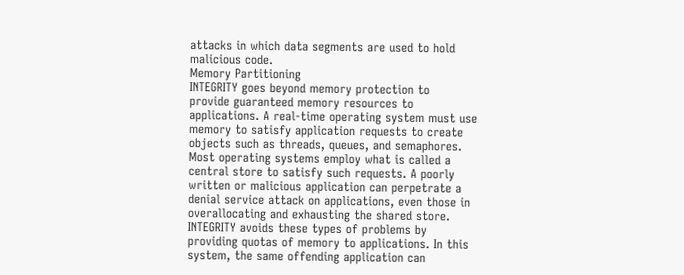attacks in which data segments are used to hold
malicious code.
Memory Partitioning
INTEGRITY goes beyond memory protection to
provide guaranteed memory resources to
applications. A real-time operating system must use
memory to satisfy application requests to create
objects such as threads, queues, and semaphores.
Most operating systems employ what is called a
central store to satisfy such requests. A poorly
written or malicious application can perpetrate a
denial service attack on applications, even those in
overallocating and exhausting the shared store.
INTEGRITY avoids these types of problems by
providing quotas of memory to applications. In this
system, the same offending application can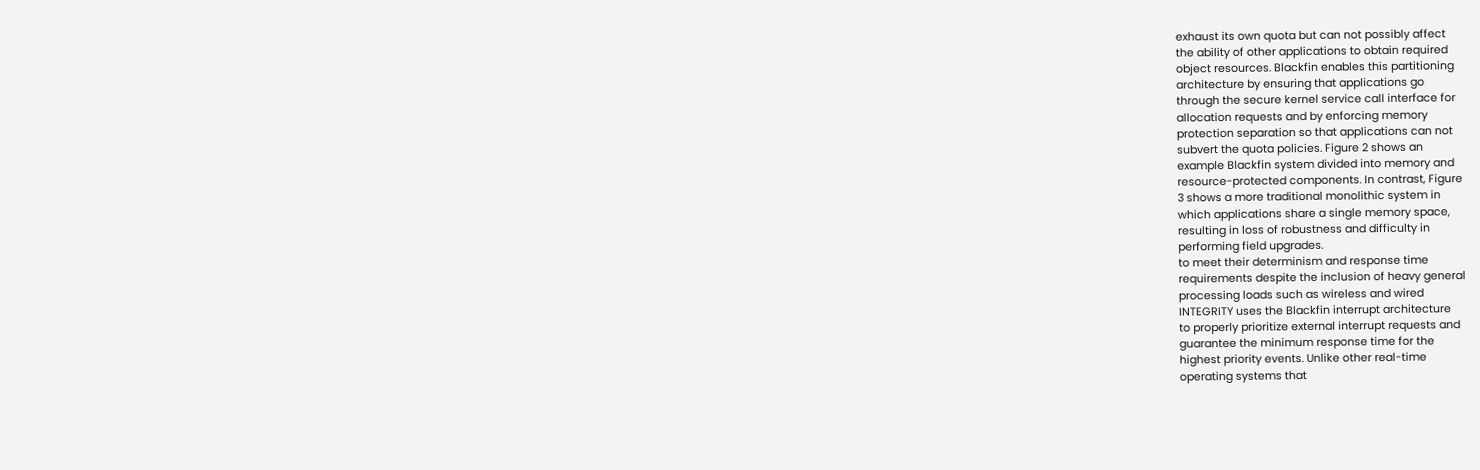exhaust its own quota but can not possibly affect
the ability of other applications to obtain required
object resources. Blackfin enables this partitioning
architecture by ensuring that applications go
through the secure kernel service call interface for
allocation requests and by enforcing memory
protection separation so that applications can not
subvert the quota policies. Figure 2 shows an
example Blackfin system divided into memory and
resource-protected components. In contrast, Figure
3 shows a more traditional monolithic system in
which applications share a single memory space,
resulting in loss of robustness and difficulty in
performing field upgrades.
to meet their determinism and response time
requirements despite the inclusion of heavy general
processing loads such as wireless and wired
INTEGRITY uses the Blackfin interrupt architecture
to properly prioritize external interrupt requests and
guarantee the minimum response time for the
highest priority events. Unlike other real-time
operating systems that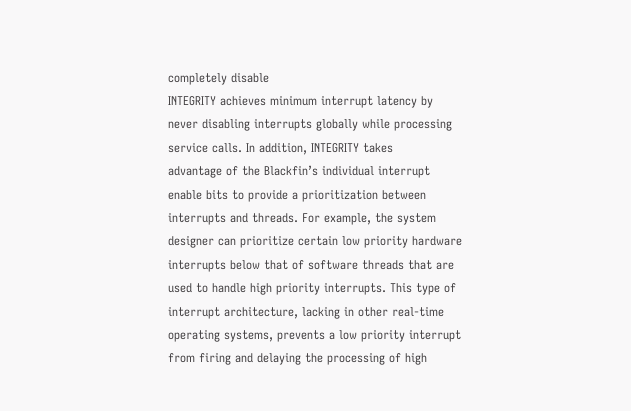completely disable
INTEGRITY achieves minimum interrupt latency by
never disabling interrupts globally while processing
service calls. In addition, INTEGRITY takes
advantage of the Blackfin’s individual interrupt
enable bits to provide a prioritization between
interrupts and threads. For example, the system
designer can prioritize certain low priority hardware
interrupts below that of software threads that are
used to handle high priority interrupts. This type of
interrupt architecture, lacking in other real-time
operating systems, prevents a low priority interrupt
from firing and delaying the processing of high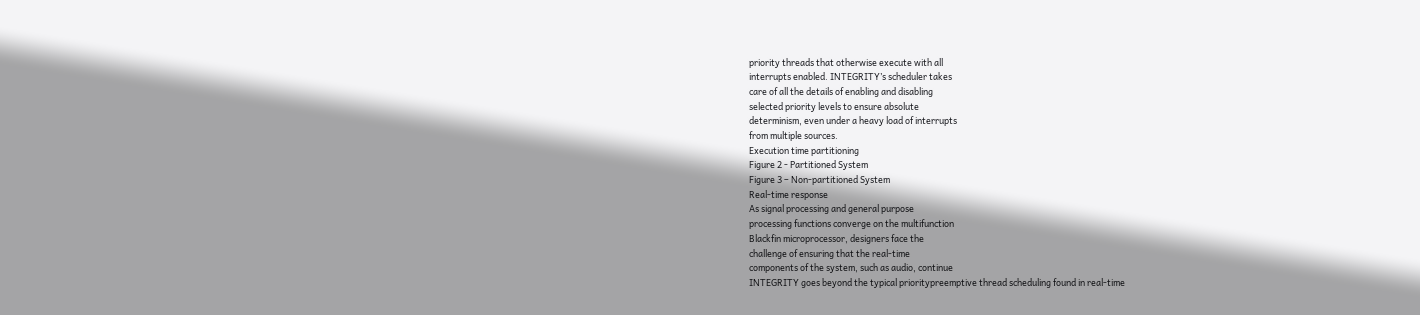priority threads that otherwise execute with all
interrupts enabled. INTEGRITY’s scheduler takes
care of all the details of enabling and disabling
selected priority levels to ensure absolute
determinism, even under a heavy load of interrupts
from multiple sources.
Execution time partitioning
Figure 2 - Partitioned System
Figure 3 – Non-partitioned System
Real-time response
As signal processing and general purpose
processing functions converge on the multifunction
Blackfin microprocessor, designers face the
challenge of ensuring that the real-time
components of the system, such as audio, continue
INTEGRITY goes beyond the typical prioritypreemptive thread scheduling found in real-time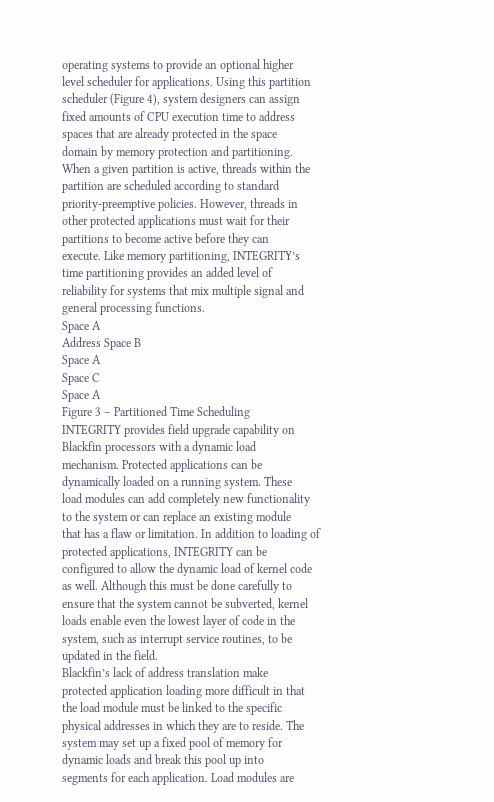operating systems to provide an optional higher
level scheduler for applications. Using this partition
scheduler (Figure 4), system designers can assign
fixed amounts of CPU execution time to address
spaces that are already protected in the space
domain by memory protection and partitioning.
When a given partition is active, threads within the
partition are scheduled according to standard
priority-preemptive policies. However, threads in
other protected applications must wait for their
partitions to become active before they can
execute. Like memory partitioning, INTEGRITY’s
time partitioning provides an added level of
reliability for systems that mix multiple signal and
general processing functions.
Space A
Address Space B
Space A
Space C
Space A
Figure 3 – Partitioned Time Scheduling
INTEGRITY provides field upgrade capability on
Blackfin processors with a dynamic load
mechanism. Protected applications can be
dynamically loaded on a running system. These
load modules can add completely new functionality
to the system or can replace an existing module
that has a flaw or limitation. In addition to loading of
protected applications, INTEGRITY can be
configured to allow the dynamic load of kernel code
as well. Although this must be done carefully to
ensure that the system cannot be subverted, kernel
loads enable even the lowest layer of code in the
system, such as interrupt service routines, to be
updated in the field.
Blackfin’s lack of address translation make
protected application loading more difficult in that
the load module must be linked to the specific
physical addresses in which they are to reside. The
system may set up a fixed pool of memory for
dynamic loads and break this pool up into
segments for each application. Load modules are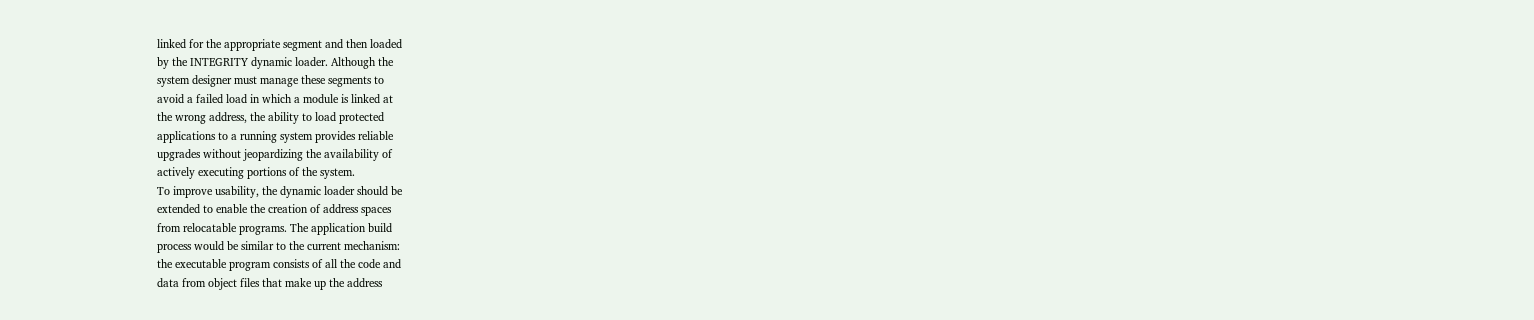linked for the appropriate segment and then loaded
by the INTEGRITY dynamic loader. Although the
system designer must manage these segments to
avoid a failed load in which a module is linked at
the wrong address, the ability to load protected
applications to a running system provides reliable
upgrades without jeopardizing the availability of
actively executing portions of the system.
To improve usability, the dynamic loader should be
extended to enable the creation of address spaces
from relocatable programs. The application build
process would be similar to the current mechanism:
the executable program consists of all the code and
data from object files that make up the address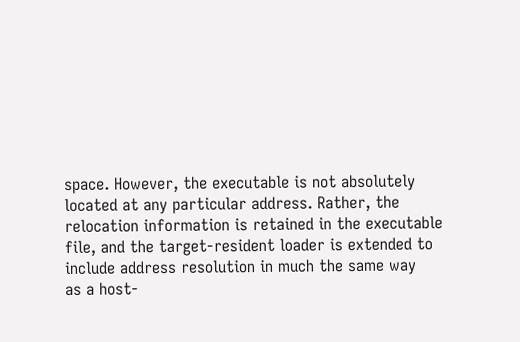space. However, the executable is not absolutely
located at any particular address. Rather, the
relocation information is retained in the executable
file, and the target-resident loader is extended to
include address resolution in much the same way
as a host-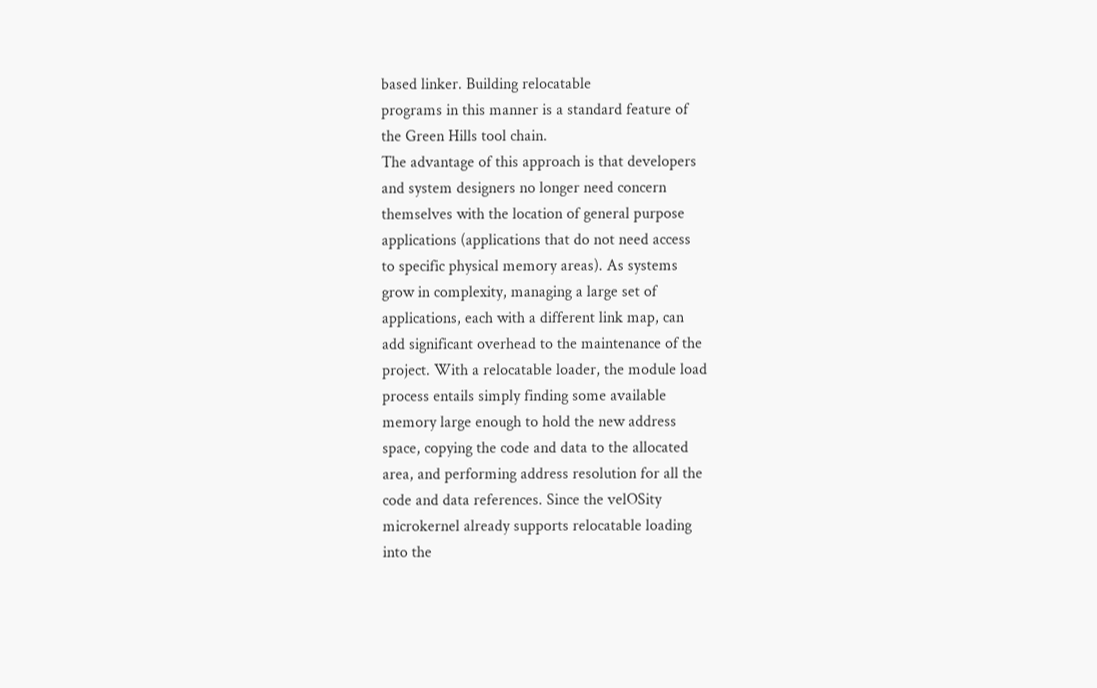based linker. Building relocatable
programs in this manner is a standard feature of
the Green Hills tool chain.
The advantage of this approach is that developers
and system designers no longer need concern
themselves with the location of general purpose
applications (applications that do not need access
to specific physical memory areas). As systems
grow in complexity, managing a large set of
applications, each with a different link map, can
add significant overhead to the maintenance of the
project. With a relocatable loader, the module load
process entails simply finding some available
memory large enough to hold the new address
space, copying the code and data to the allocated
area, and performing address resolution for all the
code and data references. Since the velOSity
microkernel already supports relocatable loading
into the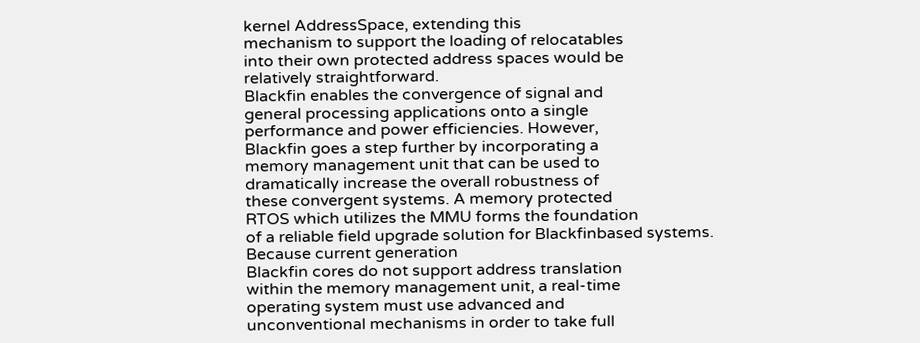kernel AddressSpace, extending this
mechanism to support the loading of relocatables
into their own protected address spaces would be
relatively straightforward.
Blackfin enables the convergence of signal and
general processing applications onto a single
performance and power efficiencies. However,
Blackfin goes a step further by incorporating a
memory management unit that can be used to
dramatically increase the overall robustness of
these convergent systems. A memory protected
RTOS which utilizes the MMU forms the foundation
of a reliable field upgrade solution for Blackfinbased systems. Because current generation
Blackfin cores do not support address translation
within the memory management unit, a real-time
operating system must use advanced and
unconventional mechanisms in order to take full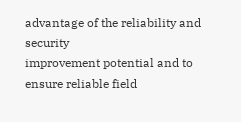advantage of the reliability and security
improvement potential and to ensure reliable field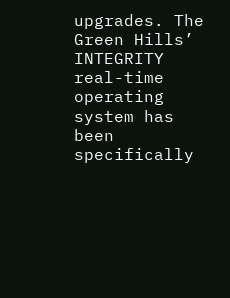upgrades. The Green Hills’ INTEGRITY real-time
operating system has been specifically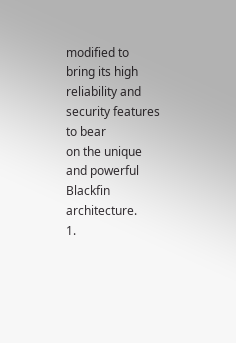modified to
bring its high reliability and security features to bear
on the unique and powerful Blackfin architecture.
1.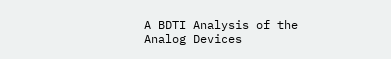A BDTI Analysis of the Analog Devices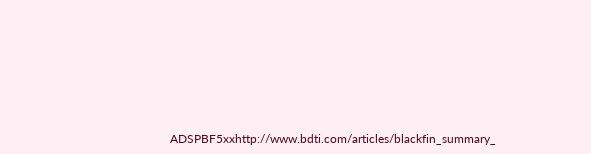ADSPBF5xxhttp://www.bdti.com/articles/blackfin_summary_